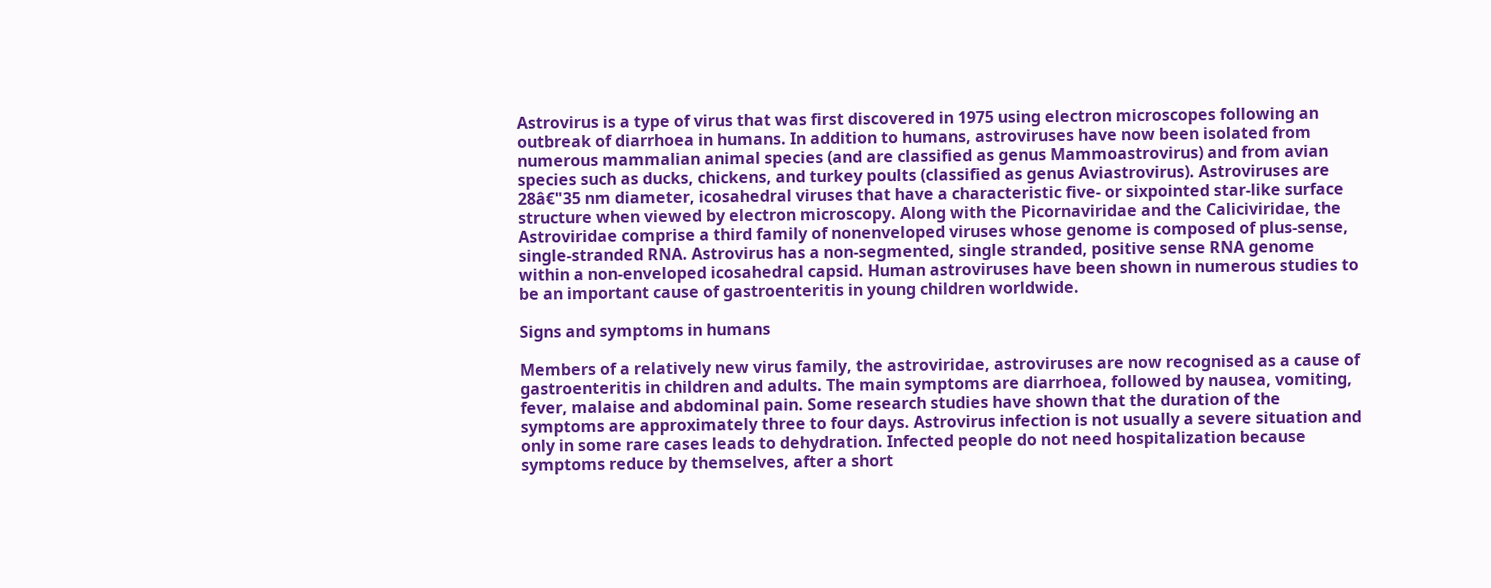Astrovirus is a type of virus that was first discovered in 1975 using electron microscopes following an outbreak of diarrhoea in humans. In addition to humans, astroviruses have now been isolated from numerous mammalian animal species (and are classified as genus Mammoastrovirus) and from avian species such as ducks, chickens, and turkey poults (classified as genus Aviastrovirus). Astroviruses are 28â€"35 nm diameter, icosahedral viruses that have a characteristic five- or sixpointed star-like surface structure when viewed by electron microscopy. Along with the Picornaviridae and the Caliciviridae, the Astroviridae comprise a third family of nonenveloped viruses whose genome is composed of plus-sense, single-stranded RNA. Astrovirus has a non-segmented, single stranded, positive sense RNA genome within a non-enveloped icosahedral capsid. Human astroviruses have been shown in numerous studies to be an important cause of gastroenteritis in young children worldwide.

Signs and symptoms in humans

Members of a relatively new virus family, the astroviridae, astroviruses are now recognised as a cause of gastroenteritis in children and adults. The main symptoms are diarrhoea, followed by nausea, vomiting, fever, malaise and abdominal pain. Some research studies have shown that the duration of the symptoms are approximately three to four days. Astrovirus infection is not usually a severe situation and only in some rare cases leads to dehydration. Infected people do not need hospitalization because symptoms reduce by themselves, after a short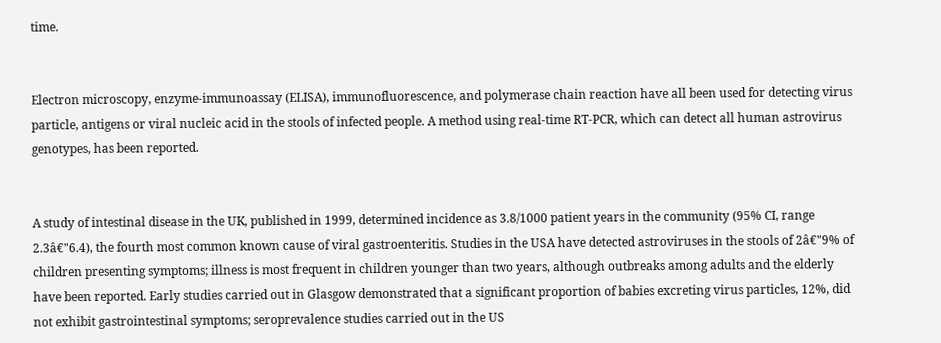time.


Electron microscopy, enzyme-immunoassay (ELISA), immunofluorescence, and polymerase chain reaction have all been used for detecting virus particle, antigens or viral nucleic acid in the stools of infected people. A method using real-time RT-PCR, which can detect all human astrovirus genotypes, has been reported.


A study of intestinal disease in the UK, published in 1999, determined incidence as 3.8/1000 patient years in the community (95% CI, range 2.3â€"6.4), the fourth most common known cause of viral gastroenteritis. Studies in the USA have detected astroviruses in the stools of 2â€"9% of children presenting symptoms; illness is most frequent in children younger than two years, although outbreaks among adults and the elderly have been reported. Early studies carried out in Glasgow demonstrated that a significant proportion of babies excreting virus particles, 12%, did not exhibit gastrointestinal symptoms; seroprevalence studies carried out in the US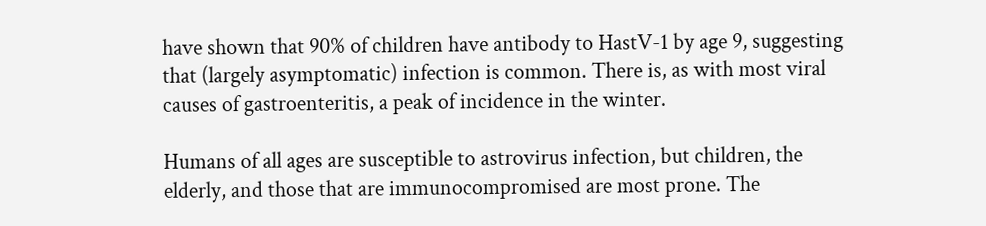have shown that 90% of children have antibody to HastV-1 by age 9, suggesting that (largely asymptomatic) infection is common. There is, as with most viral causes of gastroenteritis, a peak of incidence in the winter.

Humans of all ages are susceptible to astrovirus infection, but children, the elderly, and those that are immunocompromised are most prone. The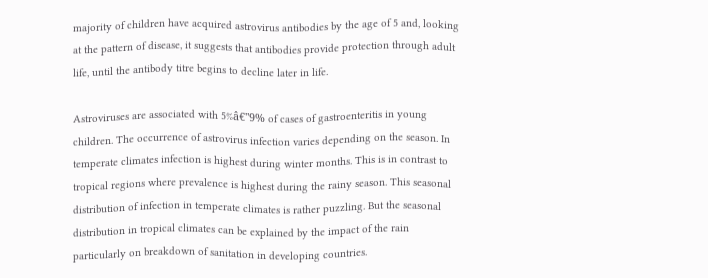majority of children have acquired astrovirus antibodies by the age of 5 and, looking at the pattern of disease, it suggests that antibodies provide protection through adult life, until the antibody titre begins to decline later in life.

Astroviruses are associated with 5%â€"9% of cases of gastroenteritis in young children. The occurrence of astrovirus infection varies depending on the season. In temperate climates infection is highest during winter months. This is in contrast to tropical regions where prevalence is highest during the rainy season. This seasonal distribution of infection in temperate climates is rather puzzling. But the seasonal distribution in tropical climates can be explained by the impact of the rain particularly on breakdown of sanitation in developing countries.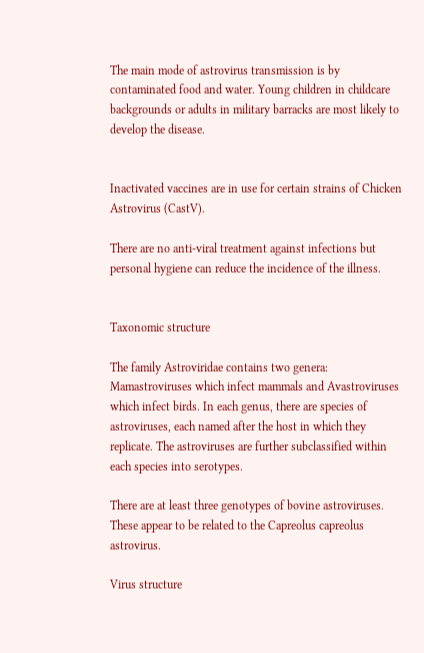The main mode of astrovirus transmission is by contaminated food and water. Young children in childcare backgrounds or adults in military barracks are most likely to develop the disease.


Inactivated vaccines are in use for certain strains of Chicken Astrovirus (CastV).

There are no anti-viral treatment against infections but personal hygiene can reduce the incidence of the illness.


Taxonomic structure

The family Astroviridae contains two genera: Mamastroviruses which infect mammals and Avastroviruses which infect birds. In each genus, there are species of astroviruses, each named after the host in which they replicate. The astroviruses are further subclassified within each species into serotypes.

There are at least three genotypes of bovine astroviruses. These appear to be related to the Capreolus capreolus astrovirus.

Virus structure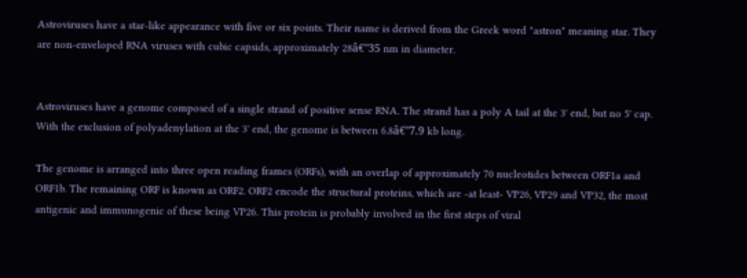Astroviruses have a star-like appearance with five or six points. Their name is derived from the Greek word "astron" meaning star. They are non-enveloped RNA viruses with cubic capsids, approximately 28â€"35 nm in diameter.


Astroviruses have a genome composed of a single strand of positive sense RNA. The strand has a poly A tail at the 3' end, but no 5' cap. With the exclusion of polyadenylation at the 3' end, the genome is between 6.8â€"7.9 kb long.

The genome is arranged into three open reading frames (ORFs), with an overlap of approximately 70 nucleotides between ORF1a and ORF1b. The remaining ORF is known as ORF2. ORF2 encode the structural proteins, which are -at least- VP26, VP29 and VP32, the most antigenic and immunogenic of these being VP26. This protein is probably involved in the first steps of viral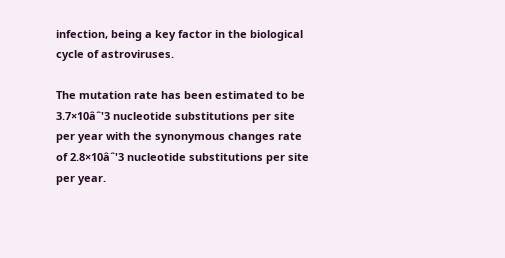infection, being a key factor in the biological cycle of astroviruses.

The mutation rate has been estimated to be 3.7×10âˆ'3 nucleotide substitutions per site per year with the synonymous changes rate of 2.8×10âˆ'3 nucleotide substitutions per site per year.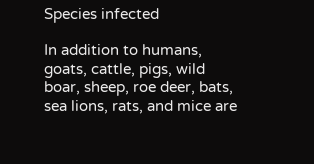Species infected

In addition to humans, goats, cattle, pigs, wild boar, sheep, roe deer, bats, sea lions, rats, and mice are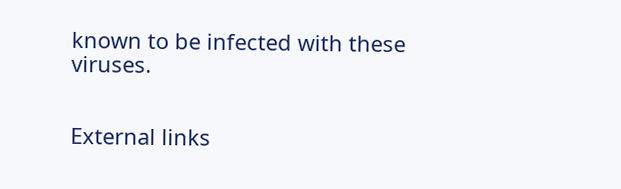known to be infected with these viruses.


External links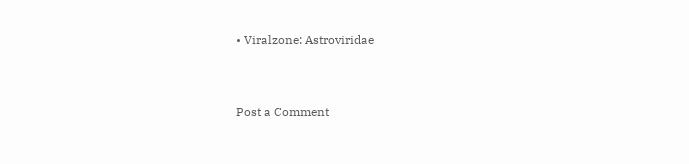• Viralzone: Astroviridae


Post a Comment